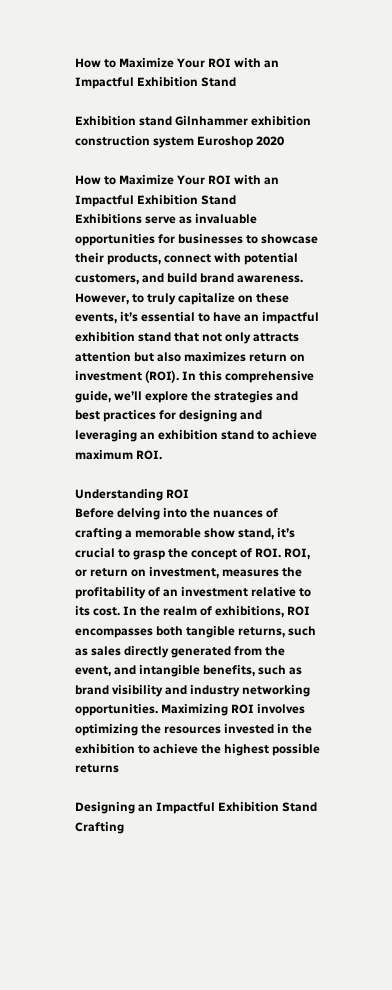How to Maximize Your ROI with an Impactful Exhibition Stand

Exhibition stand Gilnhammer exhibition construction system Euroshop 2020

How to Maximize Your ROI with an Impactful Exhibition Stand
Exhibitions serve as invaluable opportunities for businesses to showcase their products, connect with potential customers, and build brand awareness. However, to truly capitalize on these events, it’s essential to have an impactful exhibition stand that not only attracts attention but also maximizes return on investment (ROI). In this comprehensive guide, we’ll explore the strategies and best practices for designing and leveraging an exhibition stand to achieve maximum ROI.

Understanding ROI
Before delving into the nuances of crafting a memorable show stand, it’s crucial to grasp the concept of ROI. ROI, or return on investment, measures the profitability of an investment relative to its cost. In the realm of exhibitions, ROI encompasses both tangible returns, such as sales directly generated from the event, and intangible benefits, such as brand visibility and industry networking opportunities. Maximizing ROI involves optimizing the resources invested in the exhibition to achieve the highest possible returns

Designing an Impactful Exhibition Stand
Crafting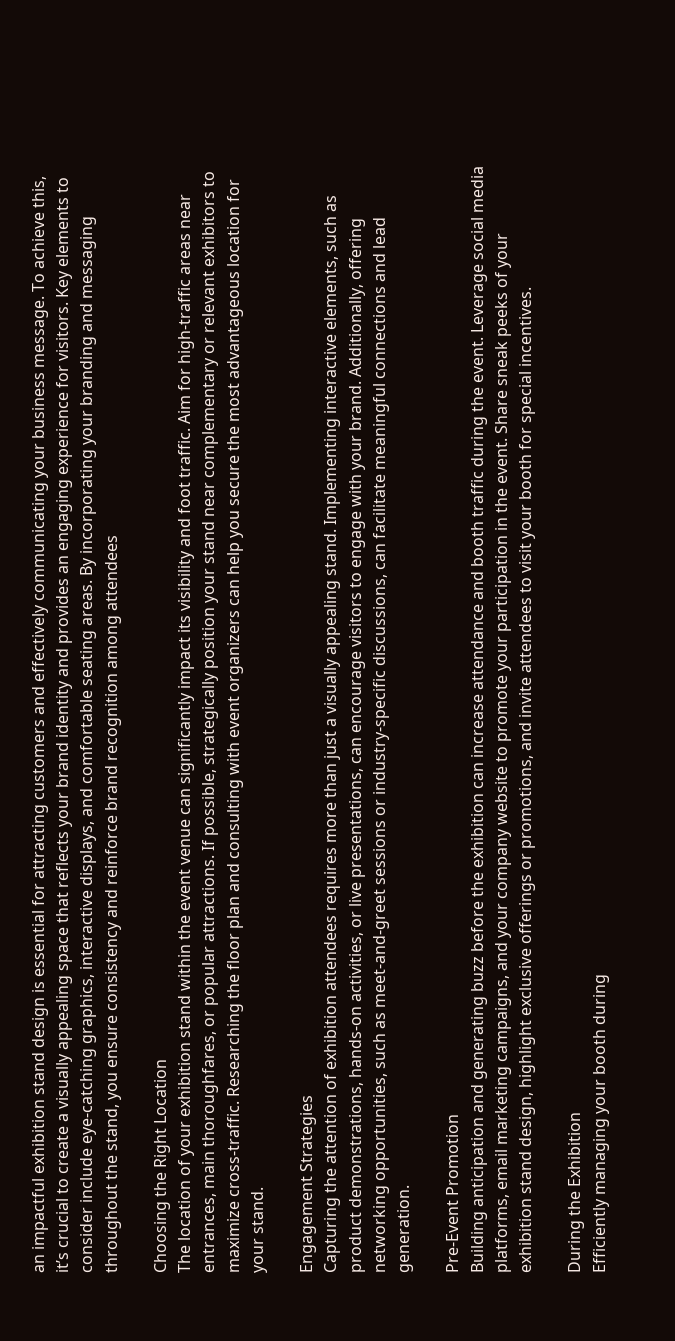an impactful exhibition stand design is essential for attracting customers and effectively communicating your business message. To achieve this, it’s crucial to create a visually appealing space that reflects your brand identity and provides an engaging experience for visitors. Key elements to consider include eye-catching graphics, interactive displays, and comfortable seating areas. By incorporating your branding and messaging throughout the stand, you ensure consistency and reinforce brand recognition among attendees

Choosing the Right Location
The location of your exhibition stand within the event venue can significantly impact its visibility and foot traffic. Aim for high-traffic areas near entrances, main thoroughfares, or popular attractions. If possible, strategically position your stand near complementary or relevant exhibitors to maximize cross-traffic. Researching the floor plan and consulting with event organizers can help you secure the most advantageous location for your stand.

Engagement Strategies
Capturing the attention of exhibition attendees requires more than just a visually appealing stand. Implementing interactive elements, such as product demonstrations, hands-on activities, or live presentations, can encourage visitors to engage with your brand. Additionally, offering networking opportunities, such as meet-and-greet sessions or industry-specific discussions, can facilitate meaningful connections and lead generation.

Pre-Event Promotion
Building anticipation and generating buzz before the exhibition can increase attendance and booth traffic during the event. Leverage social media platforms, email marketing campaigns, and your company website to promote your participation in the event. Share sneak peeks of your exhibition stand design, highlight exclusive offerings or promotions, and invite attendees to visit your booth for special incentives.

During the Exhibition
Efficiently managing your booth during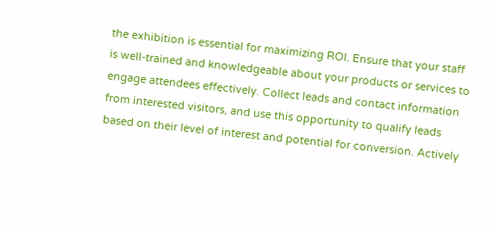the exhibition is essential for maximizing ROI. Ensure that your staff is well-trained and knowledgeable about your products or services to engage attendees effectively. Collect leads and contact information from interested visitors, and use this opportunity to qualify leads based on their level of interest and potential for conversion. Actively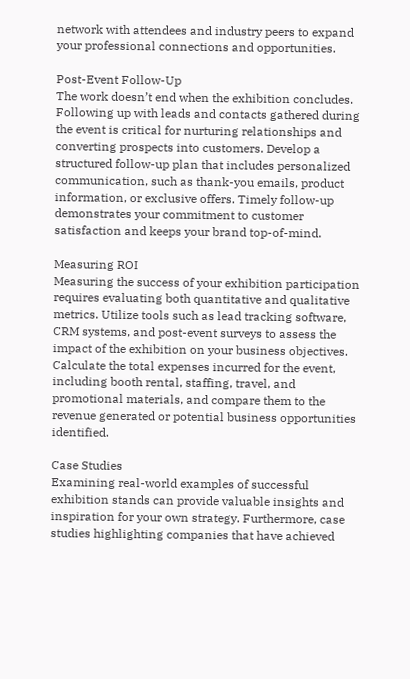network with attendees and industry peers to expand your professional connections and opportunities.

Post-Event Follow-Up
The work doesn’t end when the exhibition concludes. Following up with leads and contacts gathered during the event is critical for nurturing relationships and converting prospects into customers. Develop a structured follow-up plan that includes personalized communication, such as thank-you emails, product information, or exclusive offers. Timely follow-up demonstrates your commitment to customer satisfaction and keeps your brand top-of-mind.

Measuring ROI
Measuring the success of your exhibition participation requires evaluating both quantitative and qualitative metrics. Utilize tools such as lead tracking software, CRM systems, and post-event surveys to assess the impact of the exhibition on your business objectives. Calculate the total expenses incurred for the event, including booth rental, staffing, travel, and promotional materials, and compare them to the revenue generated or potential business opportunities identified.

Case Studies
Examining real-world examples of successful exhibition stands can provide valuable insights and inspiration for your own strategy. Furthermore, case studies highlighting companies that have achieved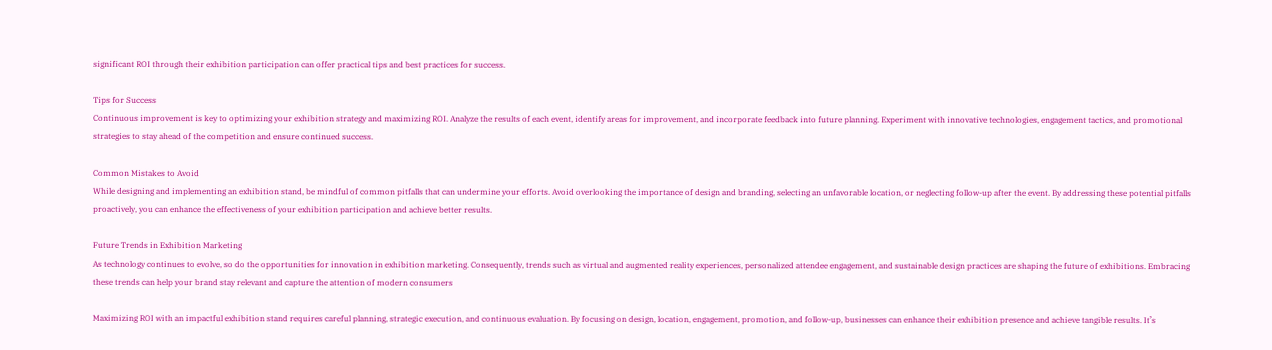significant ROI through their exhibition participation can offer practical tips and best practices for success.

Tips for Success
Continuous improvement is key to optimizing your exhibition strategy and maximizing ROI. Analyze the results of each event, identify areas for improvement, and incorporate feedback into future planning. Experiment with innovative technologies, engagement tactics, and promotional strategies to stay ahead of the competition and ensure continued success.

Common Mistakes to Avoid
While designing and implementing an exhibition stand, be mindful of common pitfalls that can undermine your efforts. Avoid overlooking the importance of design and branding, selecting an unfavorable location, or neglecting follow-up after the event. By addressing these potential pitfalls proactively, you can enhance the effectiveness of your exhibition participation and achieve better results.

Future Trends in Exhibition Marketing
As technology continues to evolve, so do the opportunities for innovation in exhibition marketing. Consequently, trends such as virtual and augmented reality experiences, personalized attendee engagement, and sustainable design practices are shaping the future of exhibitions. Embracing these trends can help your brand stay relevant and capture the attention of modern consumers

Maximizing ROI with an impactful exhibition stand requires careful planning, strategic execution, and continuous evaluation. By focusing on design, location, engagement, promotion, and follow-up, businesses can enhance their exhibition presence and achieve tangible results. It’s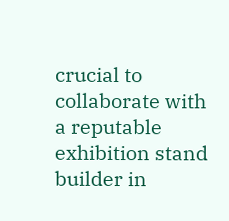crucial to collaborate with a reputable exhibition stand builder in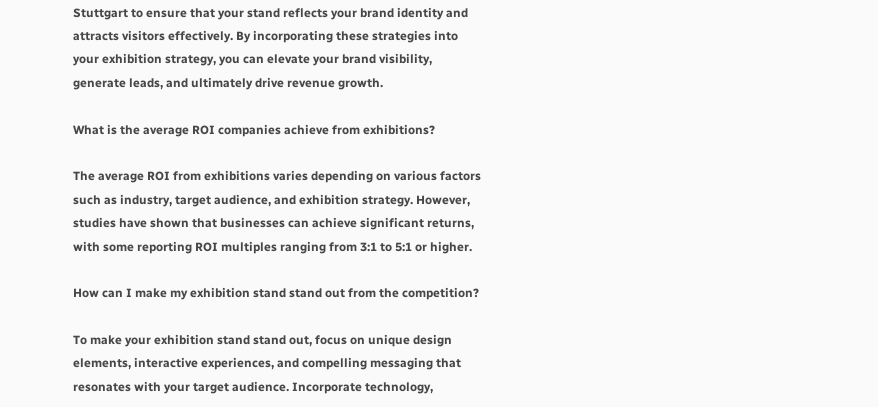Stuttgart to ensure that your stand reflects your brand identity and attracts visitors effectively. By incorporating these strategies into your exhibition strategy, you can elevate your brand visibility, generate leads, and ultimately drive revenue growth.

What is the average ROI companies achieve from exhibitions?

The average ROI from exhibitions varies depending on various factors such as industry, target audience, and exhibition strategy. However, studies have shown that businesses can achieve significant returns, with some reporting ROI multiples ranging from 3:1 to 5:1 or higher.

How can I make my exhibition stand stand out from the competition?

To make your exhibition stand stand out, focus on unique design elements, interactive experiences, and compelling messaging that resonates with your target audience. Incorporate technology,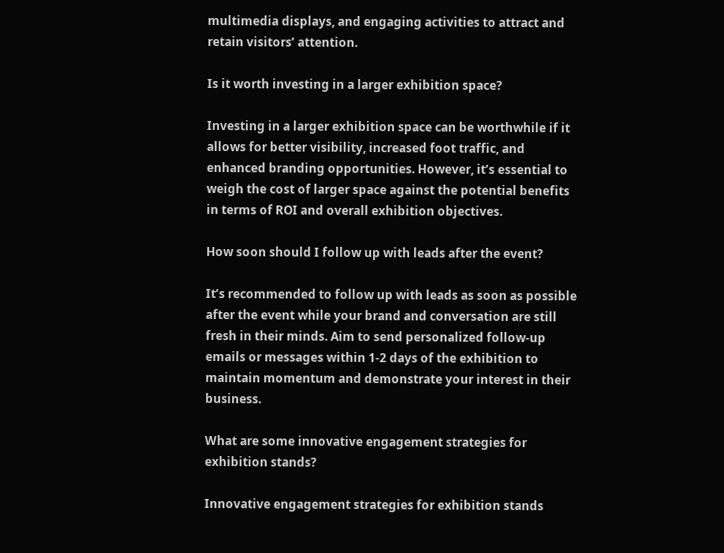multimedia displays, and engaging activities to attract and retain visitors’ attention.

Is it worth investing in a larger exhibition space?

Investing in a larger exhibition space can be worthwhile if it allows for better visibility, increased foot traffic, and enhanced branding opportunities. However, it’s essential to weigh the cost of larger space against the potential benefits in terms of ROI and overall exhibition objectives.

How soon should I follow up with leads after the event?

It’s recommended to follow up with leads as soon as possible after the event while your brand and conversation are still fresh in their minds. Aim to send personalized follow-up emails or messages within 1-2 days of the exhibition to maintain momentum and demonstrate your interest in their business.

What are some innovative engagement strategies for exhibition stands?

Innovative engagement strategies for exhibition stands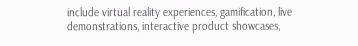include virtual reality experiences, gamification, live demonstrations, interactive product showcases,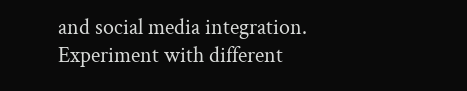and social media integration. Experiment with different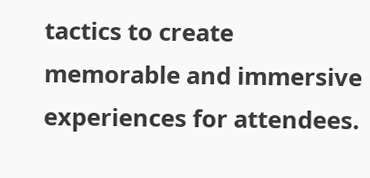tactics to create memorable and immersive experiences for attendees.